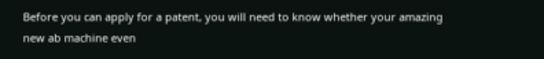Before you can apply for a patent, you will need to know whether your amazing new ab machine even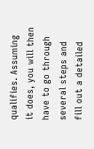qualifies. Assuming it does, you will then have to go through several steps and fill out a detailed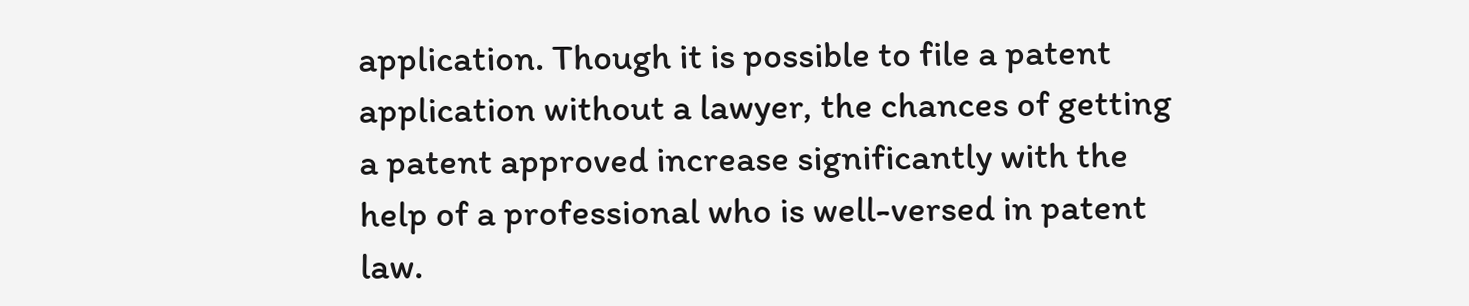application. Though it is possible to file a patent application without a lawyer, the chances of getting a patent approved increase significantly with the help of a professional who is well-versed in patent law.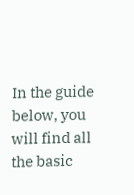In the guide below, you will find all the basic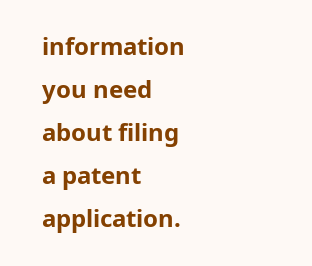information you need about filing a patent application.